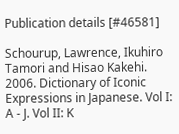Publication details [#46581]

Schourup, Lawrence, Ikuhiro Tamori and Hisao Kakehi. 2006. Dictionary of Iconic Expressions in Japanese. Vol I: A - J. Vol II: K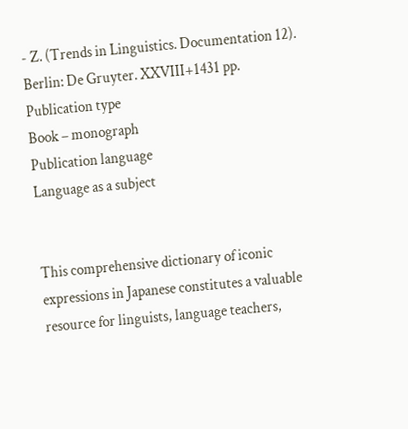- Z. (Trends in Linguistics. Documentation 12). Berlin: De Gruyter. XXVIII+1431 pp.
Publication type
Book – monograph
Publication language
Language as a subject


This comprehensive dictionary of iconic expressions in Japanese constitutes a valuable resource for linguists, language teachers,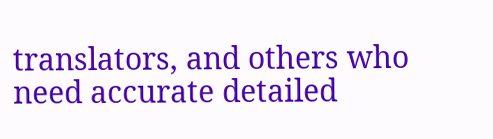translators, and others who need accurate detailed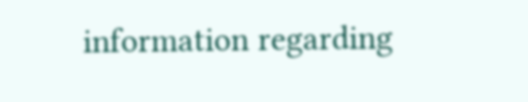information regarding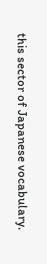this sector of Japanese vocabulary.